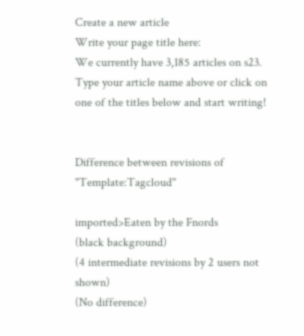Create a new article
Write your page title here:
We currently have 3,185 articles on s23. Type your article name above or click on one of the titles below and start writing!


Difference between revisions of "Template:Tagcloud"

imported>Eaten by the Fnords
(black background)
(4 intermediate revisions by 2 users not shown)
(No difference)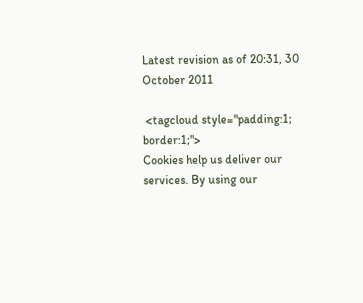Latest revision as of 20:31, 30 October 2011

 <tagcloud style="padding:1; border:1;">
Cookies help us deliver our services. By using our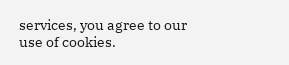services, you agree to our use of cookies.